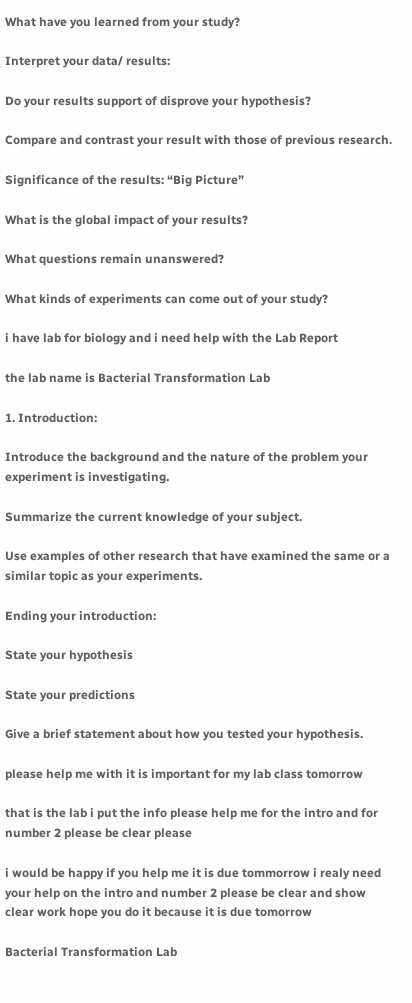What have you learned from your study?

Interpret your data/ results:

Do your results support of disprove your hypothesis?

Compare and contrast your result with those of previous research.

Significance of the results: “Big Picture”

What is the global impact of your results?

What questions remain unanswered?

What kinds of experiments can come out of your study?

i have lab for biology and i need help with the Lab Report

the lab name is Bacterial Transformation Lab

1. Introduction:

Introduce the background and the nature of the problem your experiment is investigating.

Summarize the current knowledge of your subject.

Use examples of other research that have examined the same or a similar topic as your experiments.

Ending your introduction:

State your hypothesis

State your predictions

Give a brief statement about how you tested your hypothesis.

please help me with it is important for my lab class tomorrow

that is the lab i put the info please help me for the intro and for number 2 please be clear please

i would be happy if you help me it is due tommorrow i realy need your help on the intro and number 2 please be clear and show clear work hope you do it because it is due tomorrow

Bacterial Transformation Lab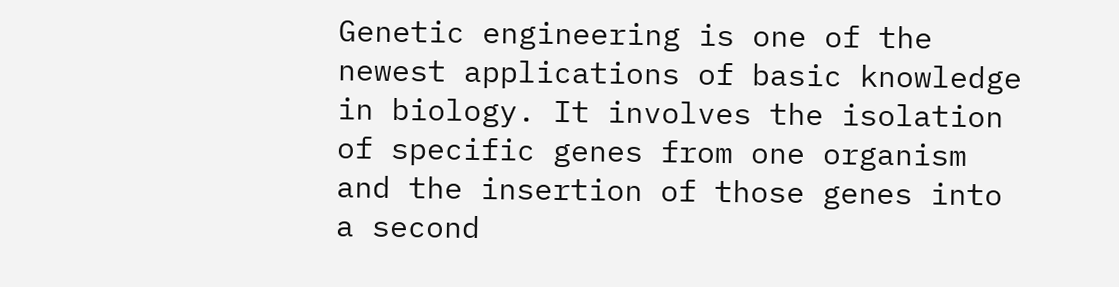Genetic engineering is one of the newest applications of basic knowledge in biology. It involves the isolation of specific genes from one organism and the insertion of those genes into a second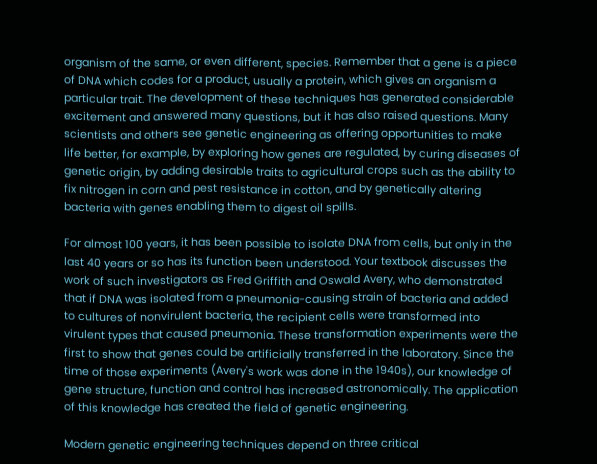organism of the same, or even different, species. Remember that a gene is a piece of DNA which codes for a product, usually a protein, which gives an organism a particular trait. The development of these techniques has generated considerable excitement and answered many questions, but it has also raised questions. Many scientists and others see genetic engineering as offering opportunities to make life better, for example, by exploring how genes are regulated, by curing diseases of genetic origin, by adding desirable traits to agricultural crops such as the ability to fix nitrogen in corn and pest resistance in cotton, and by genetically altering bacteria with genes enabling them to digest oil spills.

For almost 100 years, it has been possible to isolate DNA from cells, but only in the last 40 years or so has its function been understood. Your textbook discusses the work of such investigators as Fred Griffith and Oswald Avery, who demonstrated that if DNA was isolated from a pneumonia-causing strain of bacteria and added to cultures of nonvirulent bacteria, the recipient cells were transformed into virulent types that caused pneumonia. These transformation experiments were the first to show that genes could be artificially transferred in the laboratory. Since the time of those experiments (Avery's work was done in the 1940s), our knowledge of gene structure, function and control has increased astronomically. The application of this knowledge has created the field of genetic engineering.

Modern genetic engineering techniques depend on three critical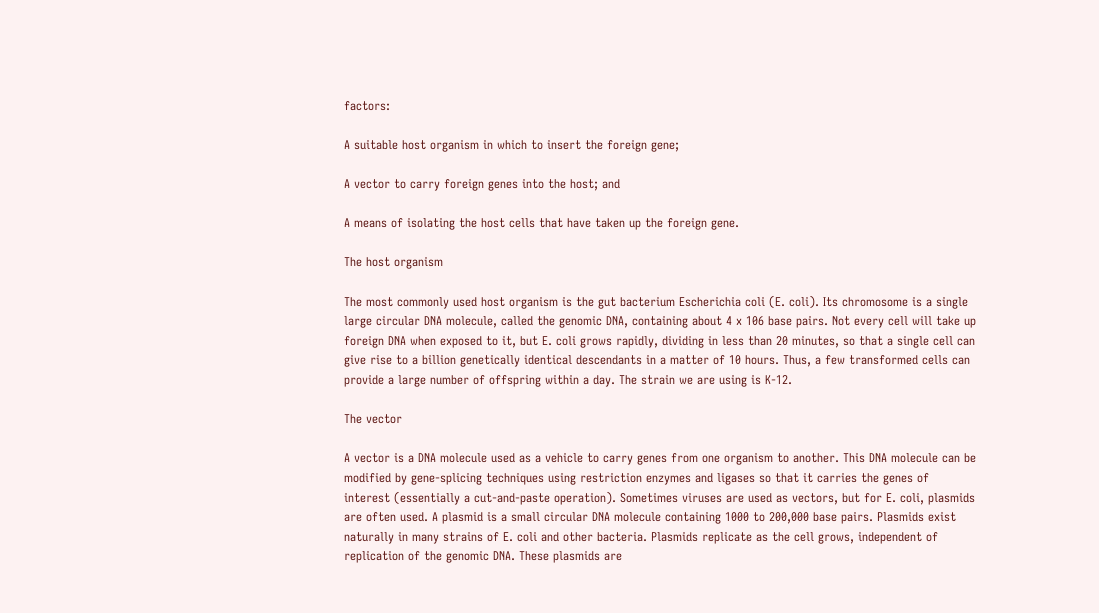factors:

A suitable host organism in which to insert the foreign gene;

A vector to carry foreign genes into the host; and

A means of isolating the host cells that have taken up the foreign gene.

The host organism

The most commonly used host organism is the gut bacterium Escherichia coli (E. coli). Its chromosome is a single large circular DNA molecule, called the genomic DNA, containing about 4 x 106 base pairs. Not every cell will take up foreign DNA when exposed to it, but E. coli grows rapidly, dividing in less than 20 minutes, so that a single cell can give rise to a billion genetically identical descendants in a matter of 10 hours. Thus, a few transformed cells can provide a large number of offspring within a day. The strain we are using is K-12.

The vector

A vector is a DNA molecule used as a vehicle to carry genes from one organism to another. This DNA molecule can be modified by gene-splicing techniques using restriction enzymes and ligases so that it carries the genes of interest (essentially a cut-and-paste operation). Sometimes viruses are used as vectors, but for E. coli, plasmids are often used. A plasmid is a small circular DNA molecule containing 1000 to 200,000 base pairs. Plasmids exist naturally in many strains of E. coli and other bacteria. Plasmids replicate as the cell grows, independent of replication of the genomic DNA. These plasmids are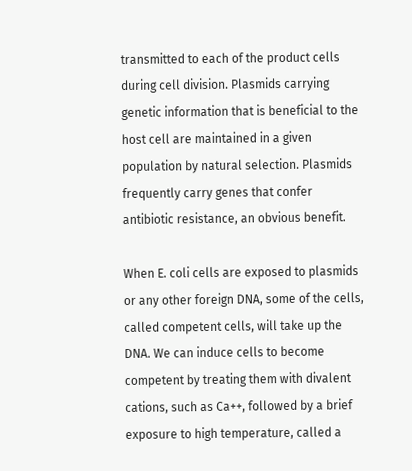transmitted to each of the product cells during cell division. Plasmids carrying genetic information that is beneficial to the host cell are maintained in a given population by natural selection. Plasmids frequently carry genes that confer antibiotic resistance, an obvious benefit.

When E. coli cells are exposed to plasmids or any other foreign DNA, some of the cells, called competent cells, will take up the DNA. We can induce cells to become competent by treating them with divalent cations, such as Ca++, followed by a brief exposure to high temperature, called a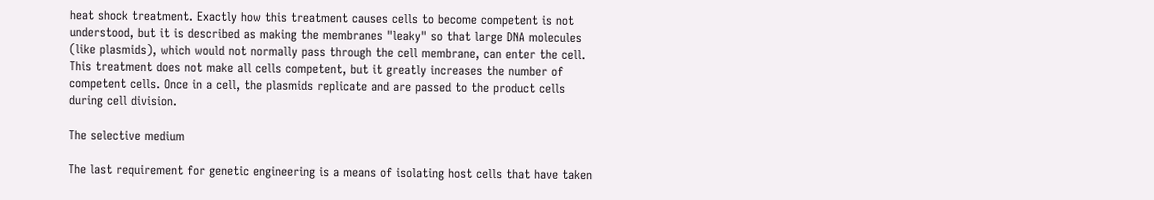heat shock treatment. Exactly how this treatment causes cells to become competent is not understood, but it is described as making the membranes "leaky" so that large DNA molecules (like plasmids), which would not normally pass through the cell membrane, can enter the cell. This treatment does not make all cells competent, but it greatly increases the number of competent cells. Once in a cell, the plasmids replicate and are passed to the product cells during cell division.

The selective medium

The last requirement for genetic engineering is a means of isolating host cells that have taken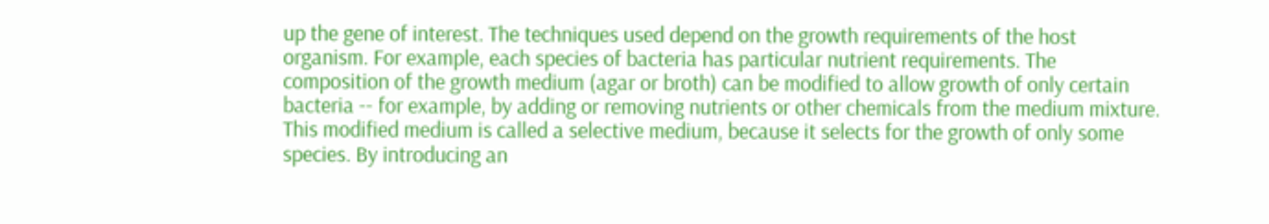up the gene of interest. The techniques used depend on the growth requirements of the host organism. For example, each species of bacteria has particular nutrient requirements. The composition of the growth medium (agar or broth) can be modified to allow growth of only certain bacteria -- for example, by adding or removing nutrients or other chemicals from the medium mixture. This modified medium is called a selective medium, because it selects for the growth of only some species. By introducing an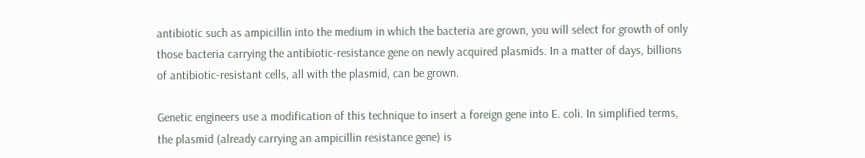antibiotic such as ampicillin into the medium in which the bacteria are grown, you will select for growth of only those bacteria carrying the antibiotic-resistance gene on newly acquired plasmids. In a matter of days, billions of antibiotic-resistant cells, all with the plasmid, can be grown.

Genetic engineers use a modification of this technique to insert a foreign gene into E. coli. In simplified terms, the plasmid (already carrying an ampicillin resistance gene) is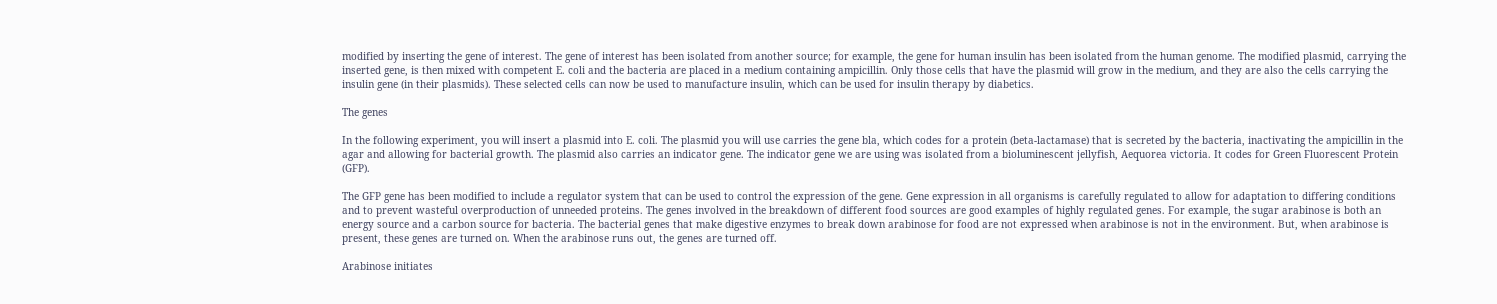modified by inserting the gene of interest. The gene of interest has been isolated from another source; for example, the gene for human insulin has been isolated from the human genome. The modified plasmid, carrying the inserted gene, is then mixed with competent E. coli and the bacteria are placed in a medium containing ampicillin. Only those cells that have the plasmid will grow in the medium, and they are also the cells carrying the insulin gene (in their plasmids). These selected cells can now be used to manufacture insulin, which can be used for insulin therapy by diabetics.

The genes

In the following experiment, you will insert a plasmid into E. coli. The plasmid you will use carries the gene bla, which codes for a protein (beta-lactamase) that is secreted by the bacteria, inactivating the ampicillin in the agar and allowing for bacterial growth. The plasmid also carries an indicator gene. The indicator gene we are using was isolated from a bioluminescent jellyfish, Aequorea victoria. It codes for Green Fluorescent Protein (GFP).

The GFP gene has been modified to include a regulator system that can be used to control the expression of the gene. Gene expression in all organisms is carefully regulated to allow for adaptation to differing conditions and to prevent wasteful overproduction of unneeded proteins. The genes involved in the breakdown of different food sources are good examples of highly regulated genes. For example, the sugar arabinose is both an energy source and a carbon source for bacteria. The bacterial genes that make digestive enzymes to break down arabinose for food are not expressed when arabinose is not in the environment. But, when arabinose is present, these genes are turned on. When the arabinose runs out, the genes are turned off.

Arabinose initiates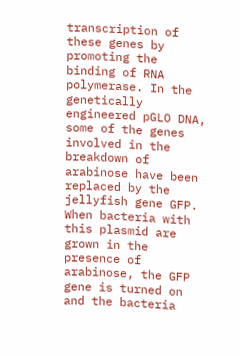transcription of these genes by promoting the binding of RNA polymerase. In the genetically engineered pGLO DNA, some of the genes involved in the breakdown of arabinose have been replaced by the jellyfish gene GFP. When bacteria with this plasmid are grown in the presence of arabinose, the GFP gene is turned on and the bacteria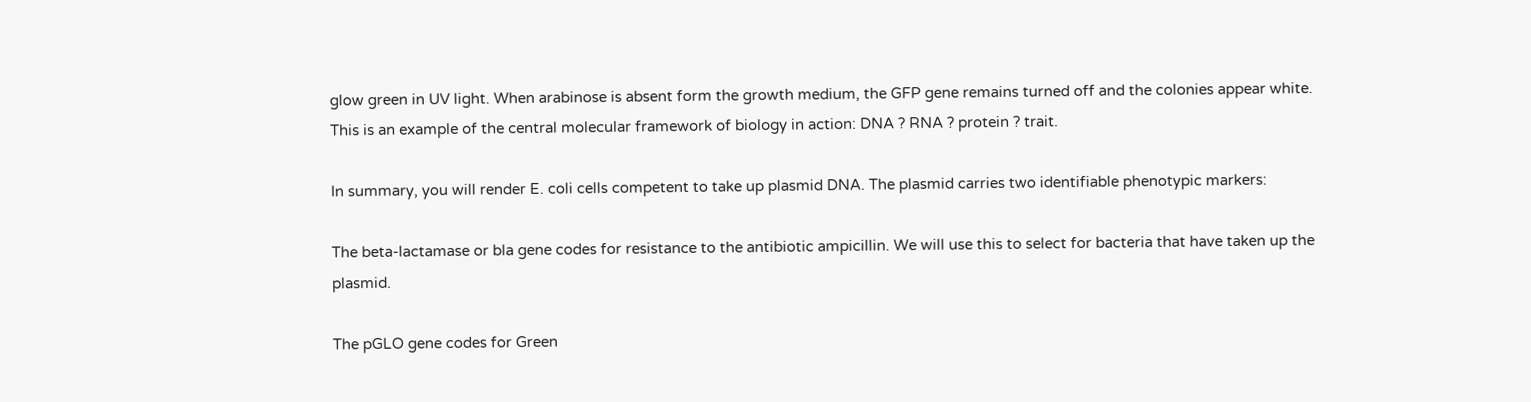glow green in UV light. When arabinose is absent form the growth medium, the GFP gene remains turned off and the colonies appear white. This is an example of the central molecular framework of biology in action: DNA ? RNA ? protein ? trait.

In summary, you will render E. coli cells competent to take up plasmid DNA. The plasmid carries two identifiable phenotypic markers:

The beta-lactamase or bla gene codes for resistance to the antibiotic ampicillin. We will use this to select for bacteria that have taken up the plasmid.

The pGLO gene codes for Green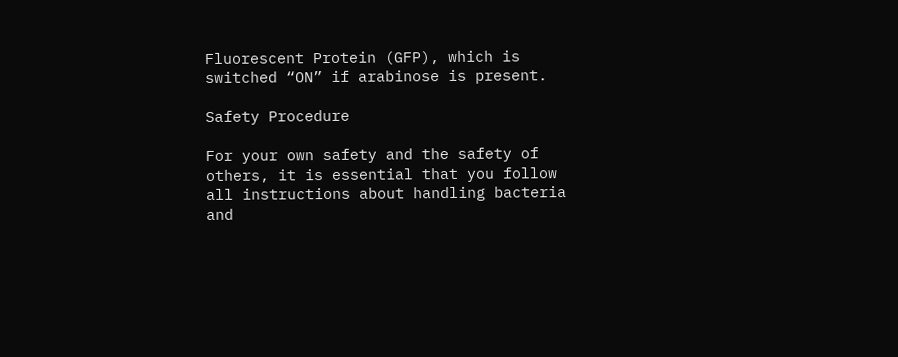Fluorescent Protein (GFP), which is switched “ON” if arabinose is present.

Safety Procedure

For your own safety and the safety of others, it is essential that you follow all instructions about handling bacteria and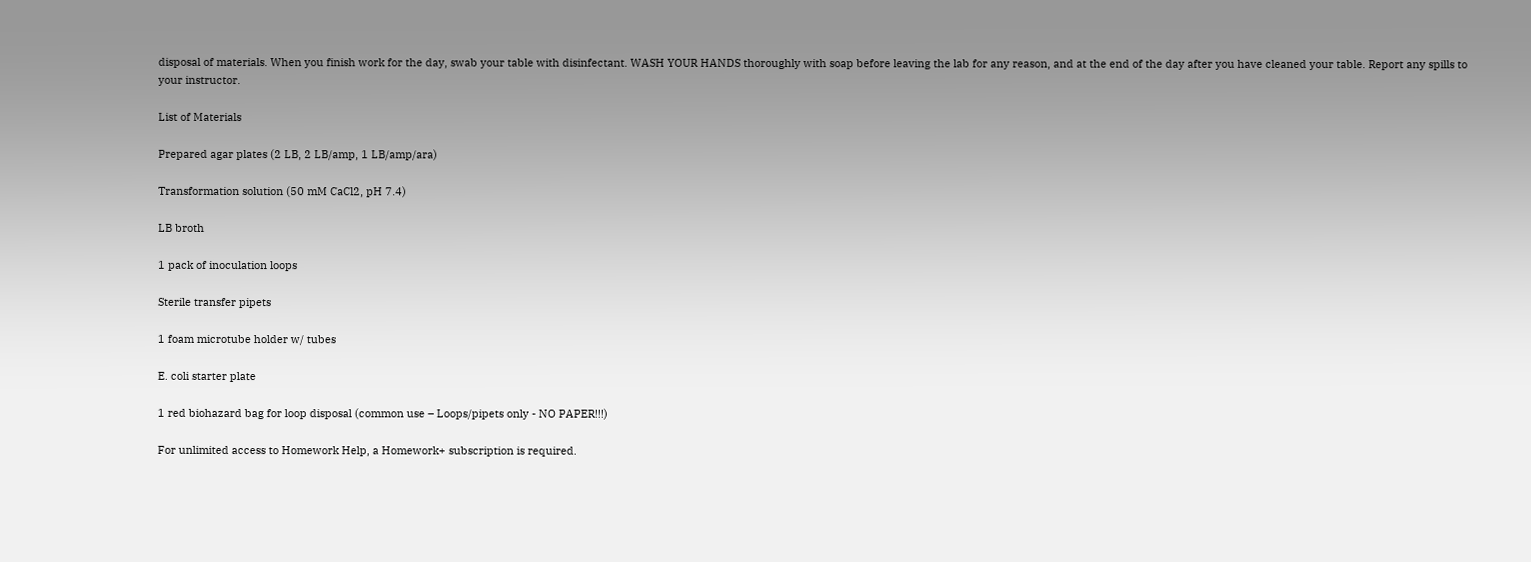disposal of materials. When you finish work for the day, swab your table with disinfectant. WASH YOUR HANDS thoroughly with soap before leaving the lab for any reason, and at the end of the day after you have cleaned your table. Report any spills to your instructor.

List of Materials

Prepared agar plates (2 LB, 2 LB/amp, 1 LB/amp/ara)

Transformation solution (50 mM CaCl2, pH 7.4)

LB broth

1 pack of inoculation loops

Sterile transfer pipets

1 foam microtube holder w/ tubes

E. coli starter plate

1 red biohazard bag for loop disposal (common use – Loops/pipets only - NO PAPER!!!)

For unlimited access to Homework Help, a Homework+ subscription is required.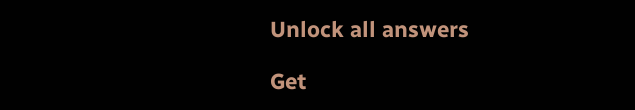Unlock all answers

Get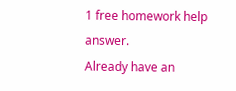1 free homework help answer.
Already have an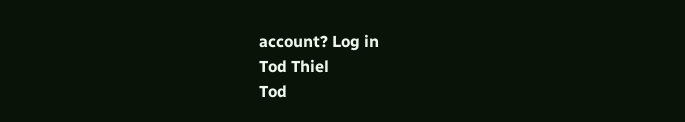account? Log in
Tod Thiel
Tod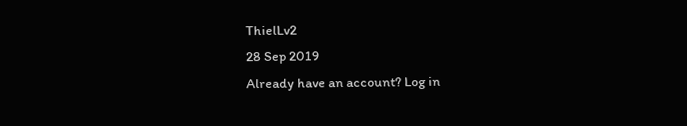ThielLv2
28 Sep 2019
Already have an account? Log in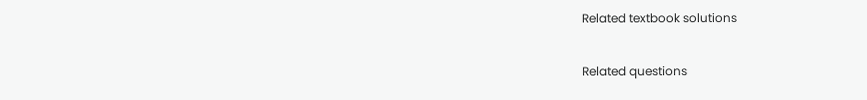Related textbook solutions

Related questions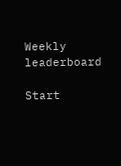Weekly leaderboard

Start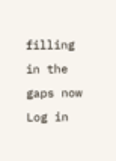filling in the gaps now
Log in